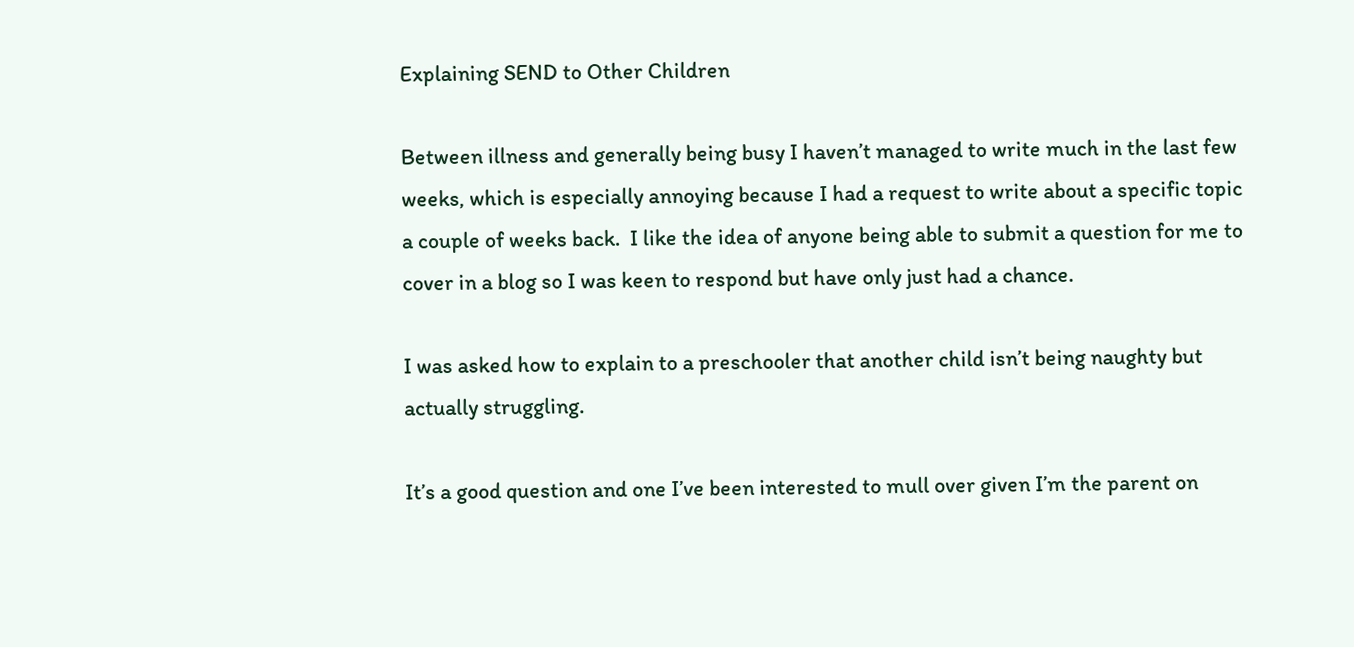Explaining SEND to Other Children

Between illness and generally being busy I haven’t managed to write much in the last few weeks, which is especially annoying because I had a request to write about a specific topic a couple of weeks back.  I like the idea of anyone being able to submit a question for me to cover in a blog so I was keen to respond but have only just had a chance.

I was asked how to explain to a preschooler that another child isn’t being naughty but actually struggling.

It’s a good question and one I’ve been interested to mull over given I’m the parent on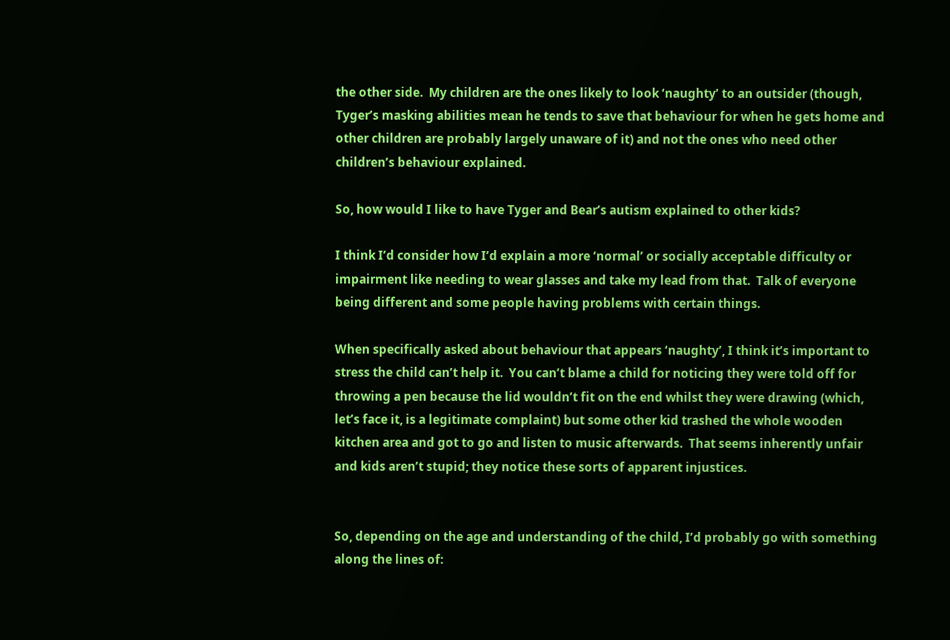the other side.  My children are the ones likely to look ‘naughty’ to an outsider (though, Tyger’s masking abilities mean he tends to save that behaviour for when he gets home and other children are probably largely unaware of it) and not the ones who need other children’s behaviour explained.

So, how would I like to have Tyger and Bear’s autism explained to other kids?

I think I’d consider how I’d explain a more ‘normal’ or socially acceptable difficulty or impairment like needing to wear glasses and take my lead from that.  Talk of everyone being different and some people having problems with certain things.

When specifically asked about behaviour that appears ‘naughty’, I think it’s important to stress the child can’t help it.  You can’t blame a child for noticing they were told off for throwing a pen because the lid wouldn’t fit on the end whilst they were drawing (which, let’s face it, is a legitimate complaint) but some other kid trashed the whole wooden kitchen area and got to go and listen to music afterwards.  That seems inherently unfair and kids aren’t stupid; they notice these sorts of apparent injustices.


So, depending on the age and understanding of the child, I’d probably go with something along the lines of: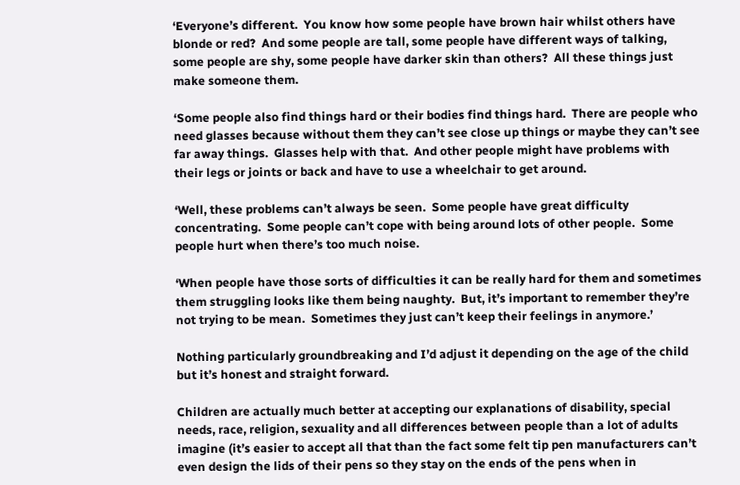‘Everyone’s different.  You know how some people have brown hair whilst others have blonde or red?  And some people are tall, some people have different ways of talking, some people are shy, some people have darker skin than others?  All these things just make someone them.

‘Some people also find things hard or their bodies find things hard.  There are people who need glasses because without them they can’t see close up things or maybe they can’t see far away things.  Glasses help with that.  And other people might have problems with their legs or joints or back and have to use a wheelchair to get around.

‘Well, these problems can’t always be seen.  Some people have great difficulty concentrating.  Some people can’t cope with being around lots of other people.  Some people hurt when there’s too much noise.

‘When people have those sorts of difficulties it can be really hard for them and sometimes them struggling looks like them being naughty.  But, it’s important to remember they’re not trying to be mean.  Sometimes they just can’t keep their feelings in anymore.’

Nothing particularly groundbreaking and I’d adjust it depending on the age of the child but it’s honest and straight forward.

Children are actually much better at accepting our explanations of disability, special needs, race, religion, sexuality and all differences between people than a lot of adults imagine (it’s easier to accept all that than the fact some felt tip pen manufacturers can’t even design the lids of their pens so they stay on the ends of the pens when in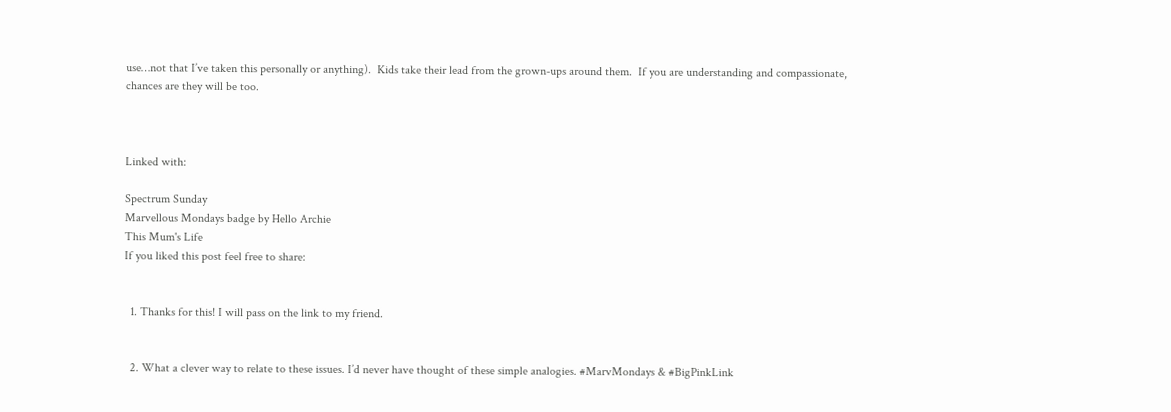use…not that I’ve taken this personally or anything).  Kids take their lead from the grown-ups around them.  If you are understanding and compassionate, chances are they will be too.



Linked with:

Spectrum Sunday
Marvellous Mondays badge by Hello Archie
This Mum's Life
If you liked this post feel free to share:


  1. Thanks for this! I will pass on the link to my friend.


  2. What a clever way to relate to these issues. I’d never have thought of these simple analogies. #MarvMondays & #BigPinkLink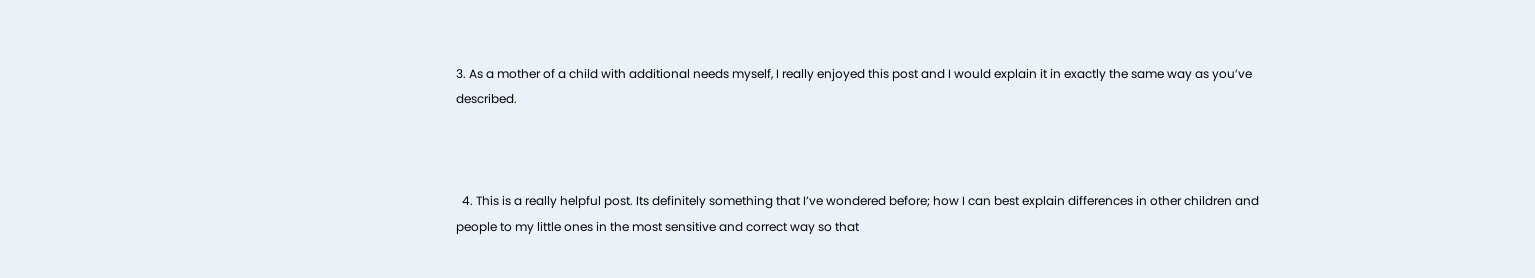3. As a mother of a child with additional needs myself, I really enjoyed this post and I would explain it in exactly the same way as you’ve described.



  4. This is a really helpful post. Its definitely something that I’ve wondered before; how I can best explain differences in other children and people to my little ones in the most sensitive and correct way so that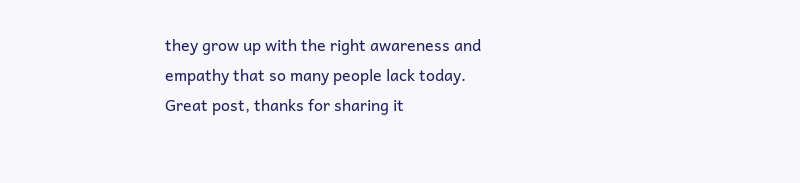they grow up with the right awareness and empathy that so many people lack today. Great post, thanks for sharing it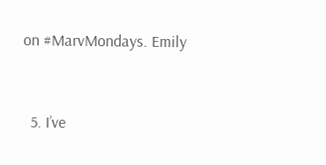on #MarvMondays. Emily


  5. I’ve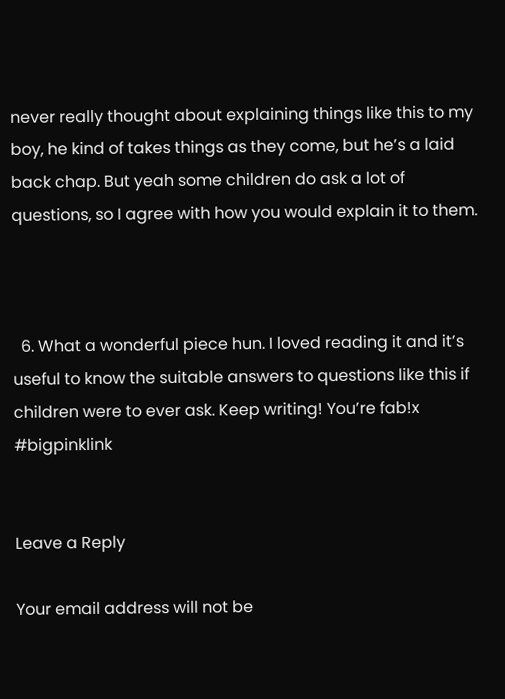never really thought about explaining things like this to my boy, he kind of takes things as they come, but he’s a laid back chap. But yeah some children do ask a lot of questions, so I agree with how you would explain it to them.



  6. What a wonderful piece hun. I loved reading it and it’s useful to know the suitable answers to questions like this if children were to ever ask. Keep writing! You’re fab!x #bigpinklink


Leave a Reply

Your email address will not be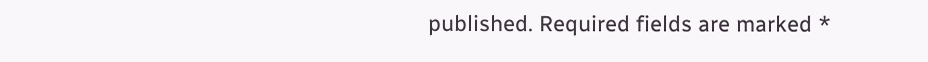published. Required fields are marked *